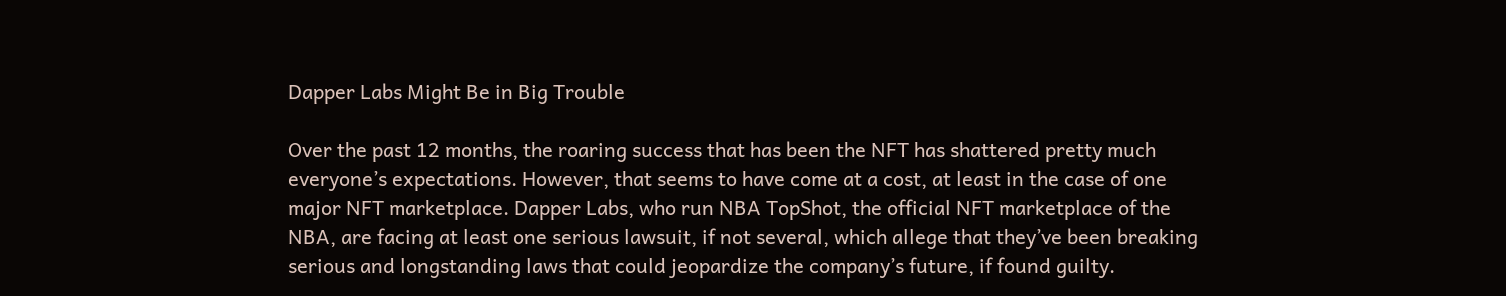Dapper Labs Might Be in Big Trouble

Over the past 12 months, the roaring success that has been the NFT has shattered pretty much everyone’s expectations. However, that seems to have come at a cost, at least in the case of one major NFT marketplace. Dapper Labs, who run NBA TopShot, the official NFT marketplace of the NBA, are facing at least one serious lawsuit, if not several, which allege that they’ve been breaking serious and longstanding laws that could jeopardize the company’s future, if found guilty.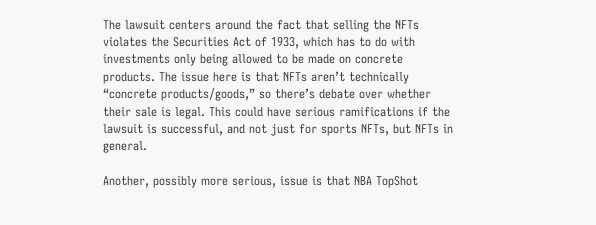The lawsuit centers around the fact that selling the NFTs violates the Securities Act of 1933, which has to do with investments only being allowed to be made on concrete products. The issue here is that NFTs aren’t technically “concrete products/goods,” so there’s debate over whether their sale is legal. This could have serious ramifications if the lawsuit is successful, and not just for sports NFTs, but NFTs in general.

Another, possibly more serious, issue is that NBA TopShot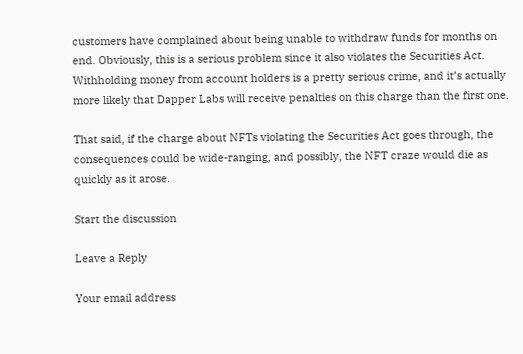customers have complained about being unable to withdraw funds for months on end. Obviously, this is a serious problem since it also violates the Securities Act. Withholding money from account holders is a pretty serious crime, and it’s actually more likely that Dapper Labs will receive penalties on this charge than the first one.

That said, if the charge about NFTs violating the Securities Act goes through, the consequences could be wide-ranging, and possibly, the NFT craze would die as quickly as it arose.

Start the discussion

Leave a Reply

Your email address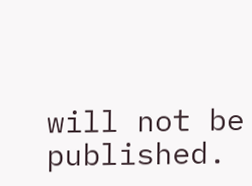will not be published.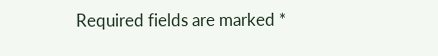Required fields are marked *